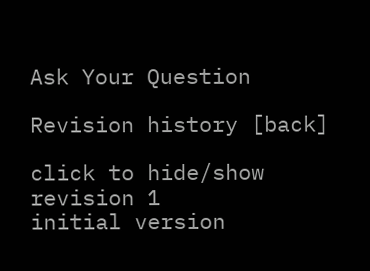Ask Your Question

Revision history [back]

click to hide/show revision 1
initial version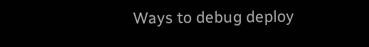Ways to debug deploy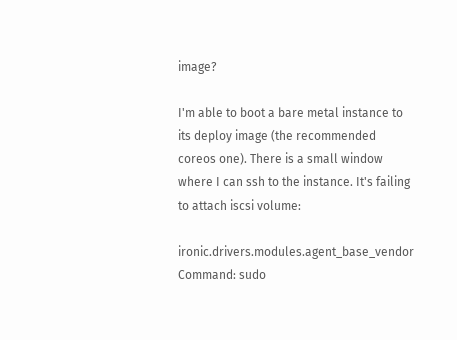image?

I'm able to boot a bare metal instance to its deploy image (the recommended coreos one). There is a small window where I can ssh to the instance. It's failing to attach iscsi volume:

ironic.drivers.modules.agent_base_vendor Command: sudo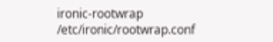ironic-rootwrap /etc/ironic/rootwrap.conf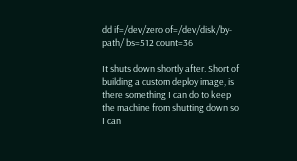dd if=/dev/zero of=/dev/disk/by-path/ bs=512 count=36

It shuts down shortly after. Short of building a custom deploy image, is there something I can do to keep the machine from shutting down so I can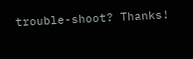trouble-shoot? Thanks!